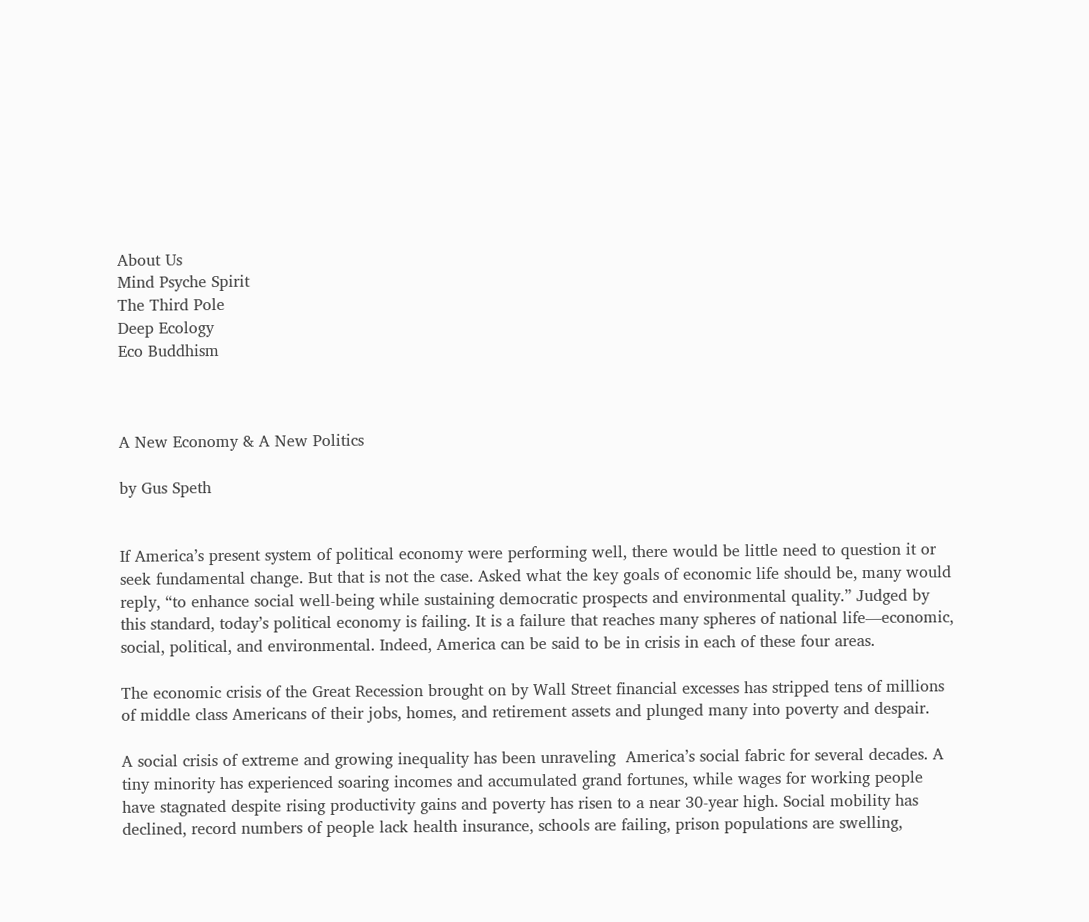About Us
Mind Psyche Spirit
The Third Pole
Deep Ecology
Eco Buddhism



A New Economy & A New Politics

by Gus Speth


If America’s present system of political economy were performing well, there would be little need to question it or seek fundamental change. But that is not the case. Asked what the key goals of economic life should be, many would reply, “to enhance social well-being while sustaining democratic prospects and environmental quality.” Judged by this standard, today’s political economy is failing. It is a failure that reaches many spheres of national life—economic, social, political, and environmental. Indeed, America can be said to be in crisis in each of these four areas.

The economic crisis of the Great Recession brought on by Wall Street financial excesses has stripped tens of millions of middle class Americans of their jobs, homes, and retirement assets and plunged many into poverty and despair.

A social crisis of extreme and growing inequality has been unraveling  America’s social fabric for several decades. A tiny minority has experienced soaring incomes and accumulated grand fortunes, while wages for working people have stagnated despite rising productivity gains and poverty has risen to a near 30-year high. Social mobility has declined, record numbers of people lack health insurance, schools are failing, prison populations are swelling,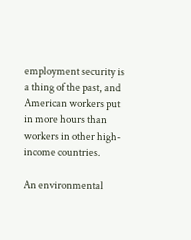employment security is a thing of the past, and American workers put in more hours than workers in other high-income countries.

An environmental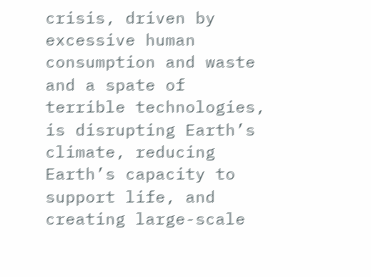crisis, driven by excessive human consumption and waste and a spate of terrible technologies, is disrupting Earth’s climate, reducing Earth’s capacity to support life, and creating large-scale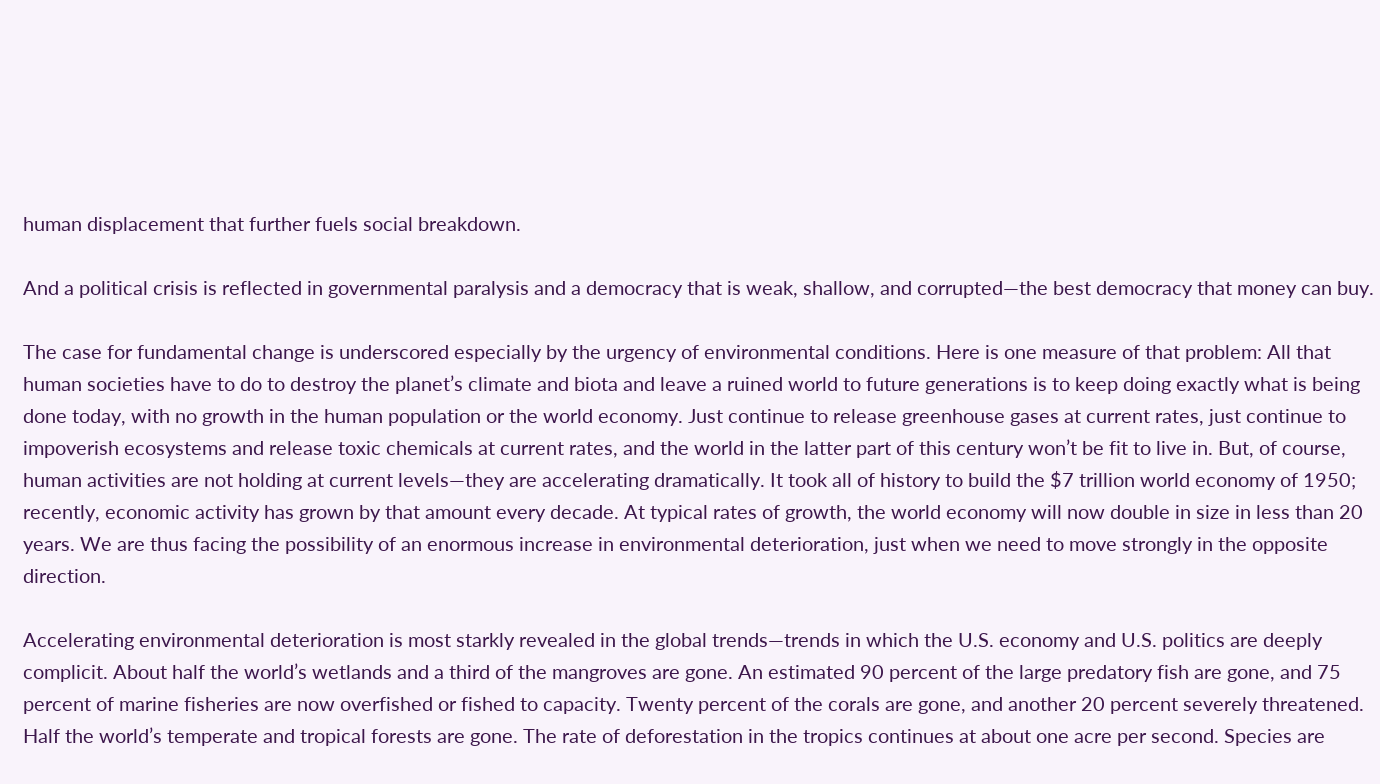human displacement that further fuels social breakdown.

And a political crisis is reflected in governmental paralysis and a democracy that is weak, shallow, and corrupted—the best democracy that money can buy.

The case for fundamental change is underscored especially by the urgency of environmental conditions. Here is one measure of that problem: All that human societies have to do to destroy the planet’s climate and biota and leave a ruined world to future generations is to keep doing exactly what is being done today, with no growth in the human population or the world economy. Just continue to release greenhouse gases at current rates, just continue to impoverish ecosystems and release toxic chemicals at current rates, and the world in the latter part of this century won’t be fit to live in. But, of course, human activities are not holding at current levels—they are accelerating dramatically. It took all of history to build the $7 trillion world economy of 1950; recently, economic activity has grown by that amount every decade. At typical rates of growth, the world economy will now double in size in less than 20 years. We are thus facing the possibility of an enormous increase in environmental deterioration, just when we need to move strongly in the opposite direction.

Accelerating environmental deterioration is most starkly revealed in the global trends—trends in which the U.S. economy and U.S. politics are deeply complicit. About half the world’s wetlands and a third of the mangroves are gone. An estimated 90 percent of the large predatory fish are gone, and 75 percent of marine fisheries are now overfished or fished to capacity. Twenty percent of the corals are gone, and another 20 percent severely threatened. Half the world’s temperate and tropical forests are gone. The rate of deforestation in the tropics continues at about one acre per second. Species are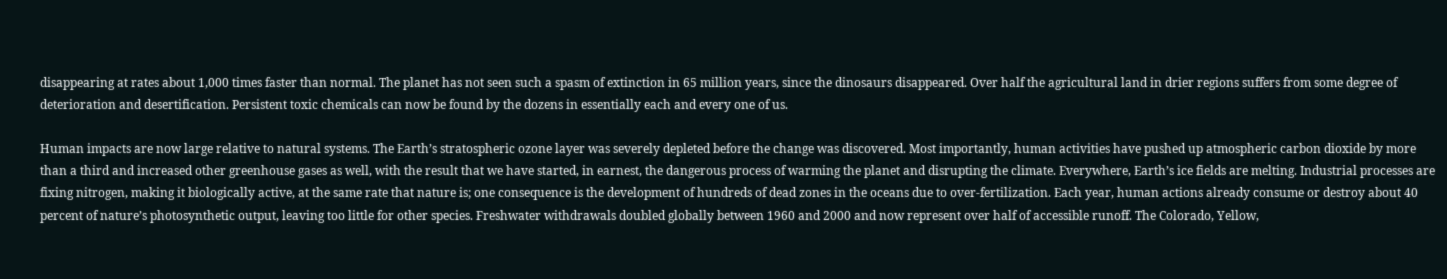disappearing at rates about 1,000 times faster than normal. The planet has not seen such a spasm of extinction in 65 million years, since the dinosaurs disappeared. Over half the agricultural land in drier regions suffers from some degree of deterioration and desertification. Persistent toxic chemicals can now be found by the dozens in essentially each and every one of us.

Human impacts are now large relative to natural systems. The Earth’s stratospheric ozone layer was severely depleted before the change was discovered. Most importantly, human activities have pushed up atmospheric carbon dioxide by more than a third and increased other greenhouse gases as well, with the result that we have started, in earnest, the dangerous process of warming the planet and disrupting the climate. Everywhere, Earth’s ice fields are melting. Industrial processes are fixing nitrogen, making it biologically active, at the same rate that nature is; one consequence is the development of hundreds of dead zones in the oceans due to over-fertilization. Each year, human actions already consume or destroy about 40 percent of nature’s photosynthetic output, leaving too little for other species. Freshwater withdrawals doubled globally between 1960 and 2000 and now represent over half of accessible runoff. The Colorado, Yellow,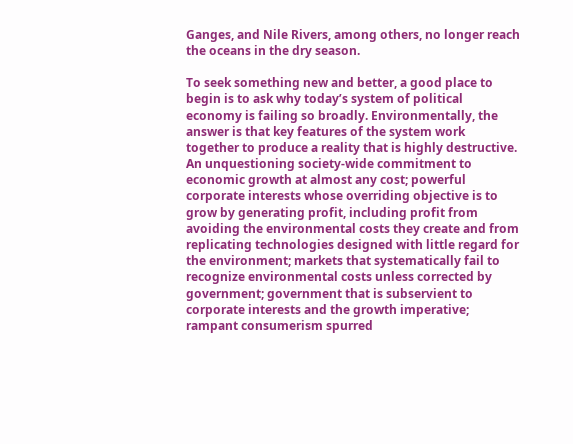Ganges, and Nile Rivers, among others, no longer reach the oceans in the dry season.

To seek something new and better, a good place to begin is to ask why today’s system of political economy is failing so broadly. Environmentally, the answer is that key features of the system work together to produce a reality that is highly destructive. An unquestioning society-wide commitment to economic growth at almost any cost; powerful corporate interests whose overriding objective is to grow by generating profit, including profit from avoiding the environmental costs they create and from replicating technologies designed with little regard for the environment; markets that systematically fail to recognize environmental costs unless corrected by government; government that is subservient to corporate interests and the growth imperative; rampant consumerism spurred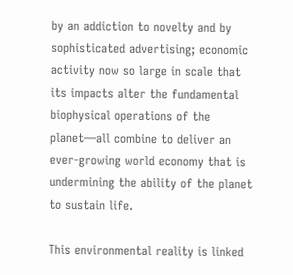by an addiction to novelty and by sophisticated advertising; economic activity now so large in scale that its impacts alter the fundamental biophysical operations of the planet—all combine to deliver an ever-growing world economy that is undermining the ability of the planet to sustain life.

This environmental reality is linked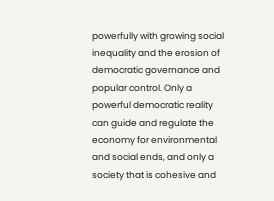powerfully with growing social inequality and the erosion of democratic governance and popular control. Only a powerful democratic reality can guide and regulate the economy for environmental and social ends, and only a society that is cohesive and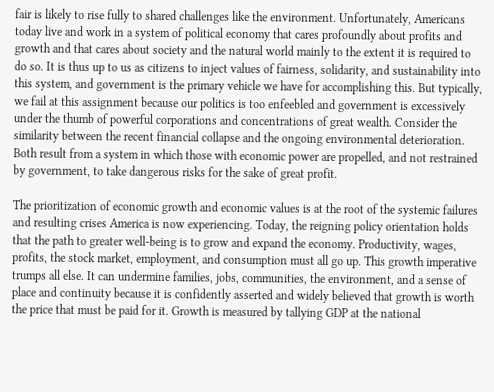fair is likely to rise fully to shared challenges like the environment. Unfortunately, Americans today live and work in a system of political economy that cares profoundly about profits and growth and that cares about society and the natural world mainly to the extent it is required to do so. It is thus up to us as citizens to inject values of fairness, solidarity, and sustainability into this system, and government is the primary vehicle we have for accomplishing this. But typically, we fail at this assignment because our politics is too enfeebled and government is excessively under the thumb of powerful corporations and concentrations of great wealth. Consider the similarity between the recent financial collapse and the ongoing environmental deterioration. Both result from a system in which those with economic power are propelled, and not restrained by government, to take dangerous risks for the sake of great profit.

The prioritization of economic growth and economic values is at the root of the systemic failures and resulting crises America is now experiencing. Today, the reigning policy orientation holds that the path to greater well-being is to grow and expand the economy. Productivity, wages, profits, the stock market, employment, and consumption must all go up. This growth imperative trumps all else. It can undermine families, jobs, communities, the environment, and a sense of place and continuity because it is confidently asserted and widely believed that growth is worth the price that must be paid for it. Growth is measured by tallying GDP at the national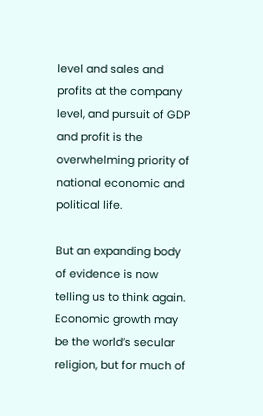level and sales and profits at the company level, and pursuit of GDP and profit is the overwhelming priority of national economic and political life.

But an expanding body of evidence is now telling us to think again. Economic growth may be the world’s secular religion, but for much of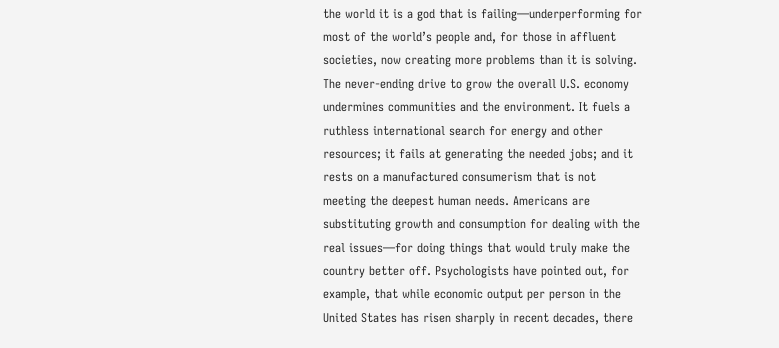the world it is a god that is failing—underperforming for most of the world’s people and, for those in affluent societies, now creating more problems than it is solving. The never-ending drive to grow the overall U.S. economy undermines communities and the environment. It fuels a ruthless international search for energy and other resources; it fails at generating the needed jobs; and it rests on a manufactured consumerism that is not meeting the deepest human needs. Americans are substituting growth and consumption for dealing with the real issues—for doing things that would truly make the country better off. Psychologists have pointed out, for example, that while economic output per person in the United States has risen sharply in recent decades, there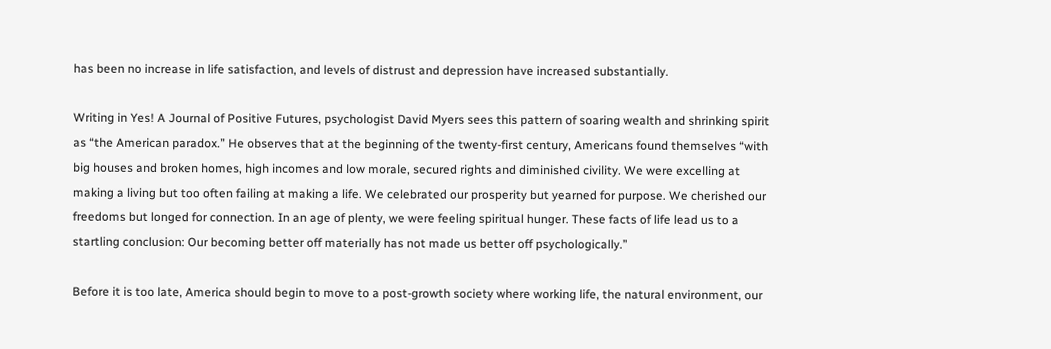has been no increase in life satisfaction, and levels of distrust and depression have increased substantially.

Writing in Yes! A Journal of Positive Futures, psychologist David Myers sees this pattern of soaring wealth and shrinking spirit as “the American paradox.” He observes that at the beginning of the twenty-first century, Americans found themselves “with big houses and broken homes, high incomes and low morale, secured rights and diminished civility. We were excelling at making a living but too often failing at making a life. We celebrated our prosperity but yearned for purpose. We cherished our freedoms but longed for connection. In an age of plenty, we were feeling spiritual hunger. These facts of life lead us to a startling conclusion: Our becoming better off materially has not made us better off psychologically.”

Before it is too late, America should begin to move to a post-growth society where working life, the natural environment, our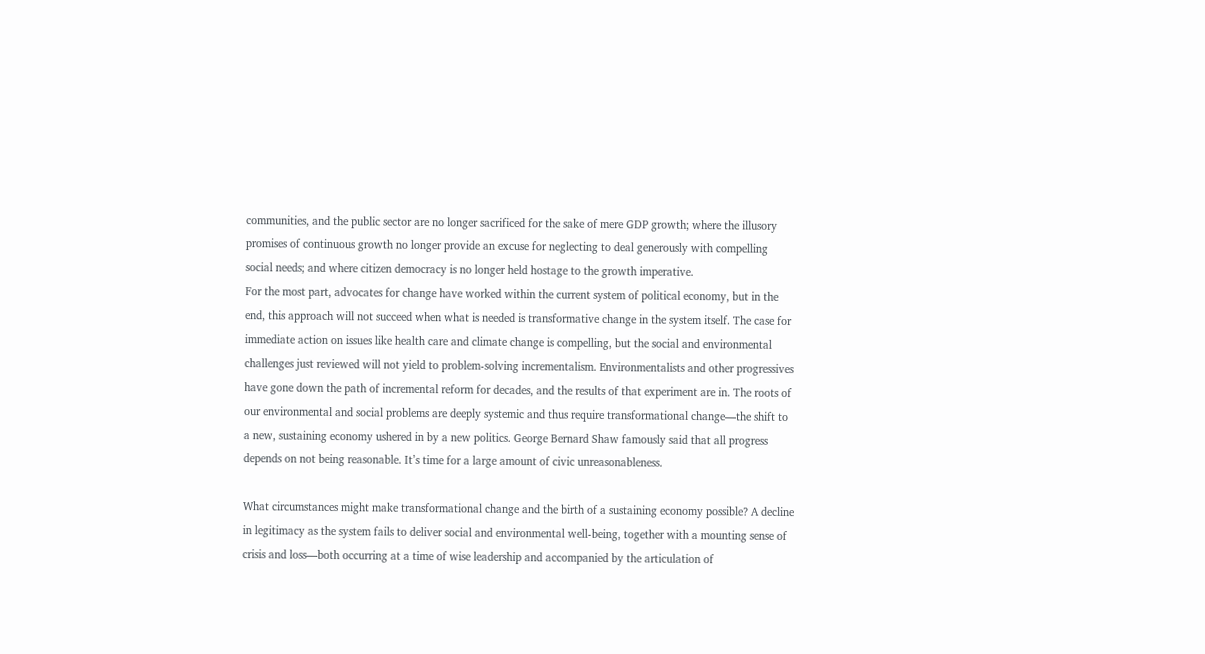communities, and the public sector are no longer sacrificed for the sake of mere GDP growth; where the illusory promises of continuous growth no longer provide an excuse for neglecting to deal generously with compelling social needs; and where citizen democracy is no longer held hostage to the growth imperative.
For the most part, advocates for change have worked within the current system of political economy, but in the end, this approach will not succeed when what is needed is transformative change in the system itself. The case for immediate action on issues like health care and climate change is compelling, but the social and environmental challenges just reviewed will not yield to problem-solving incrementalism. Environmentalists and other progressives have gone down the path of incremental reform for decades, and the results of that experiment are in. The roots of our environmental and social problems are deeply systemic and thus require transformational change—the shift to a new, sustaining economy ushered in by a new politics. George Bernard Shaw famously said that all progress depends on not being reasonable. It’s time for a large amount of civic unreasonableness.

What circumstances might make transformational change and the birth of a sustaining economy possible? A decline in legitimacy as the system fails to deliver social and environmental well-being, together with a mounting sense of crisis and loss—both occurring at a time of wise leadership and accompanied by the articulation of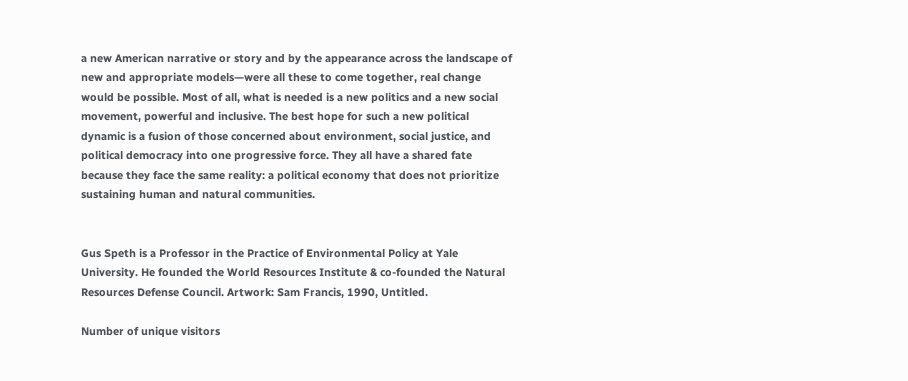a new American narrative or story and by the appearance across the landscape of new and appropriate models—were all these to come together, real change would be possible. Most of all, what is needed is a new politics and a new social movement, powerful and inclusive. The best hope for such a new political dynamic is a fusion of those concerned about environment, social justice, and political democracy into one progressive force. They all have a shared fate because they face the same reality: a political economy that does not prioritize sustaining human and natural communities.


Gus Speth is a Professor in the Practice of Environmental Policy at Yale University. He founded the World Resources Institute & co-founded the Natural Resources Defense Council. Artwork: Sam Francis, 1990, Untitled.

Number of unique visitors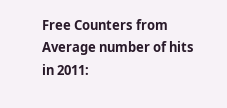Free Counters from
Average number of hits in 2011: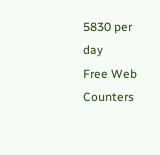5830 per day
Free Web Counters